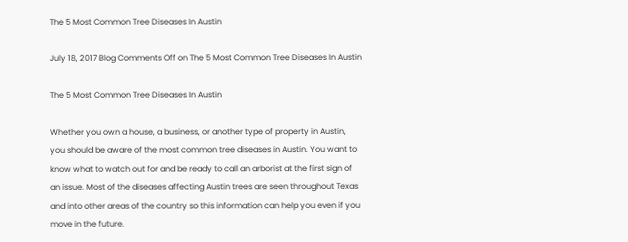The 5 Most Common Tree Diseases In Austin

July 18, 2017 Blog Comments Off on The 5 Most Common Tree Diseases In Austin

The 5 Most Common Tree Diseases In Austin

Whether you own a house, a business, or another type of property in Austin, you should be aware of the most common tree diseases in Austin. You want to know what to watch out for and be ready to call an arborist at the first sign of an issue. Most of the diseases affecting Austin trees are seen throughout Texas and into other areas of the country so this information can help you even if you move in the future.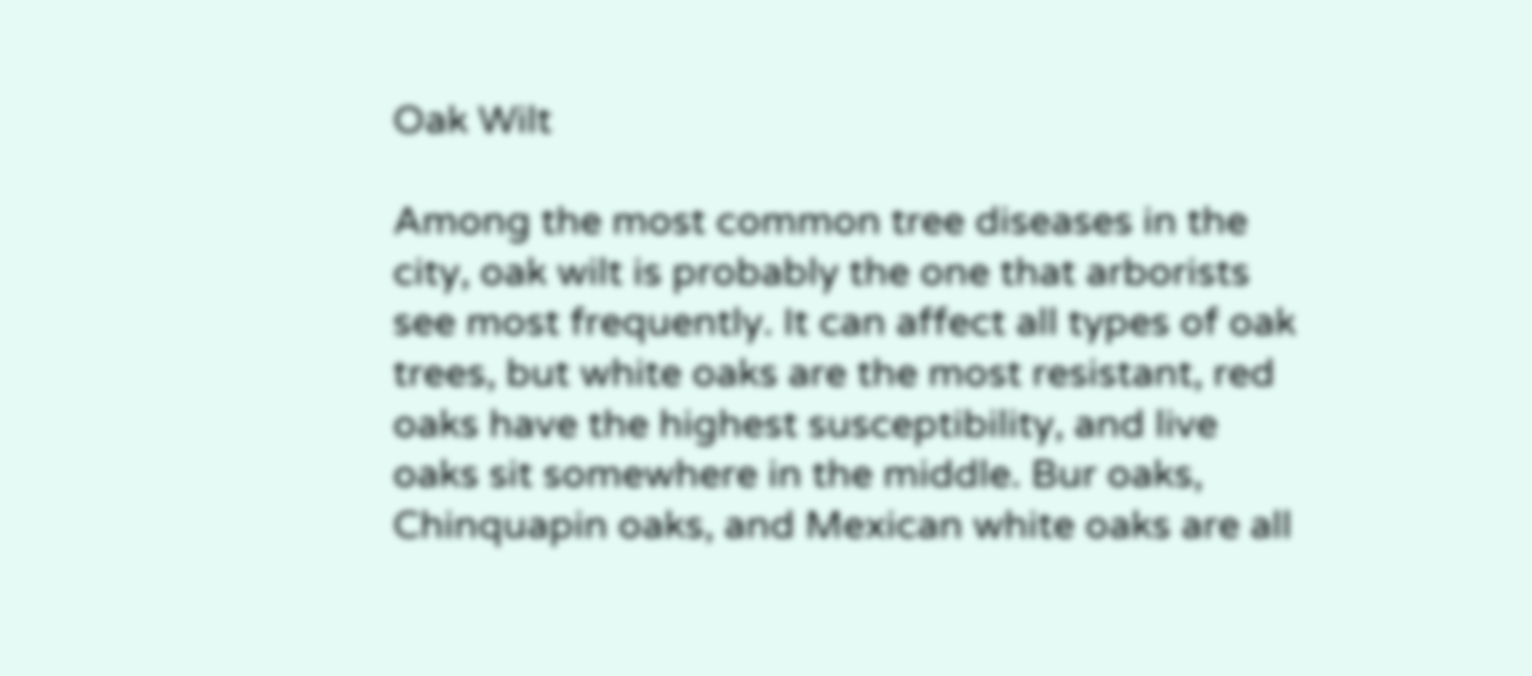Oak Wilt

Among the most common tree diseases in the city, oak wilt is probably the one that arborists see most frequently. It can affect all types of oak trees, but white oaks are the most resistant, red oaks have the highest susceptibility, and live oaks sit somewhere in the middle. Bur oaks, Chinquapin oaks, and Mexican white oaks are all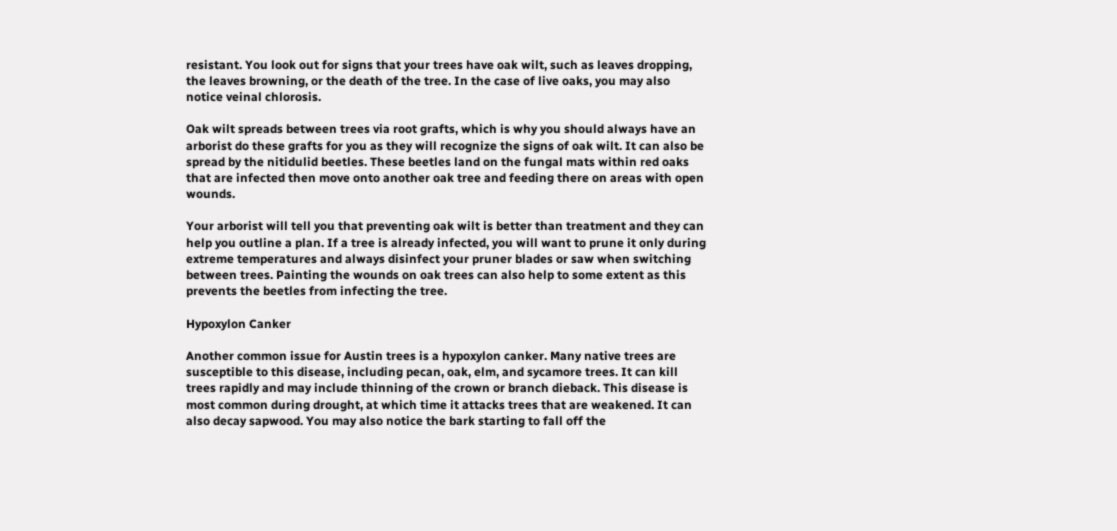resistant. You look out for signs that your trees have oak wilt, such as leaves dropping, the leaves browning, or the death of the tree. In the case of live oaks, you may also notice veinal chlorosis.

Oak wilt spreads between trees via root grafts, which is why you should always have an arborist do these grafts for you as they will recognize the signs of oak wilt. It can also be spread by the nitidulid beetles. These beetles land on the fungal mats within red oaks that are infected then move onto another oak tree and feeding there on areas with open wounds.

Your arborist will tell you that preventing oak wilt is better than treatment and they can help you outline a plan. If a tree is already infected, you will want to prune it only during extreme temperatures and always disinfect your pruner blades or saw when switching between trees. Painting the wounds on oak trees can also help to some extent as this prevents the beetles from infecting the tree.

Hypoxylon Canker

Another common issue for Austin trees is a hypoxylon canker. Many native trees are susceptible to this disease, including pecan, oak, elm, and sycamore trees. It can kill trees rapidly and may include thinning of the crown or branch dieback. This disease is most common during drought, at which time it attacks trees that are weakened. It can also decay sapwood. You may also notice the bark starting to fall off the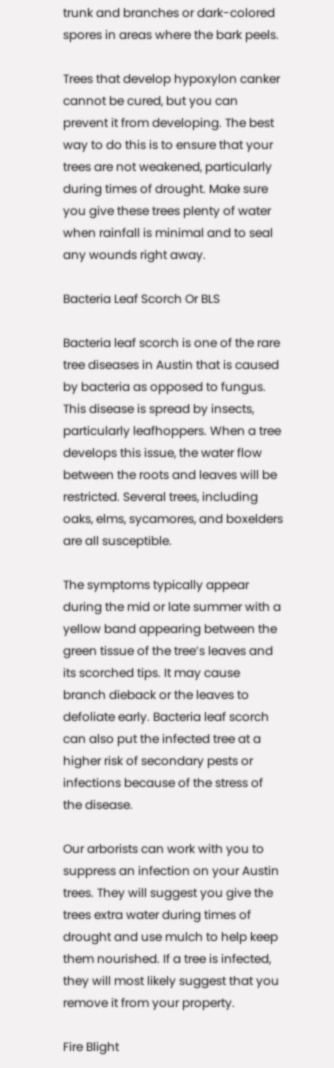trunk and branches or dark-colored spores in areas where the bark peels.

Trees that develop hypoxylon canker cannot be cured, but you can prevent it from developing. The best way to do this is to ensure that your trees are not weakened, particularly during times of drought. Make sure you give these trees plenty of water when rainfall is minimal and to seal any wounds right away.

Bacteria Leaf Scorch Or BLS

Bacteria leaf scorch is one of the rare tree diseases in Austin that is caused by bacteria as opposed to fungus. This disease is spread by insects, particularly leafhoppers. When a tree develops this issue, the water flow between the roots and leaves will be restricted. Several trees, including oaks, elms, sycamores, and boxelders are all susceptible.

The symptoms typically appear during the mid or late summer with a yellow band appearing between the green tissue of the tree’s leaves and its scorched tips. It may cause branch dieback or the leaves to defoliate early. Bacteria leaf scorch can also put the infected tree at a higher risk of secondary pests or infections because of the stress of the disease.

Our arborists can work with you to suppress an infection on your Austin trees. They will suggest you give the trees extra water during times of drought and use mulch to help keep them nourished. If a tree is infected, they will most likely suggest that you remove it from your property.

Fire Blight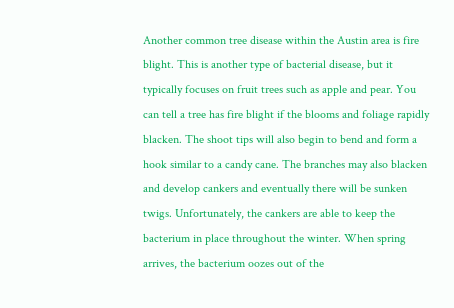Another common tree disease within the Austin area is fire blight. This is another type of bacterial disease, but it typically focuses on fruit trees such as apple and pear. You can tell a tree has fire blight if the blooms and foliage rapidly blacken. The shoot tips will also begin to bend and form a hook similar to a candy cane. The branches may also blacken and develop cankers and eventually there will be sunken twigs. Unfortunately, the cankers are able to keep the bacterium in place throughout the winter. When spring arrives, the bacterium oozes out of the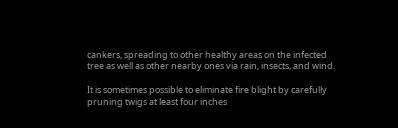cankers, spreading to other healthy areas on the infected tree as well as other nearby ones via rain, insects, and wind.

It is sometimes possible to eliminate fire blight by carefully pruning twigs at least four inches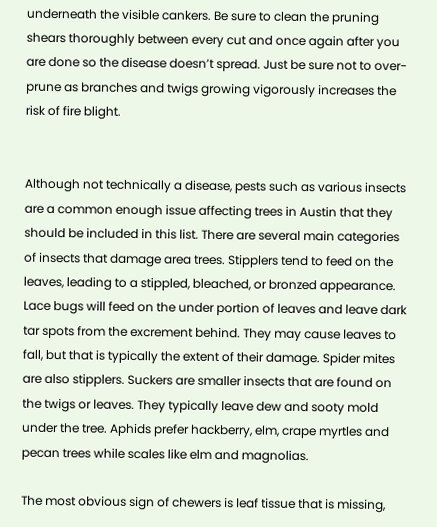underneath the visible cankers. Be sure to clean the pruning shears thoroughly between every cut and once again after you are done so the disease doesn’t spread. Just be sure not to over-prune as branches and twigs growing vigorously increases the risk of fire blight.


Although not technically a disease, pests such as various insects are a common enough issue affecting trees in Austin that they should be included in this list. There are several main categories of insects that damage area trees. Stipplers tend to feed on the leaves, leading to a stippled, bleached, or bronzed appearance. Lace bugs will feed on the under portion of leaves and leave dark tar spots from the excrement behind. They may cause leaves to fall, but that is typically the extent of their damage. Spider mites are also stipplers. Suckers are smaller insects that are found on the twigs or leaves. They typically leave dew and sooty mold under the tree. Aphids prefer hackberry, elm, crape myrtles and pecan trees while scales like elm and magnolias.

The most obvious sign of chewers is leaf tissue that is missing,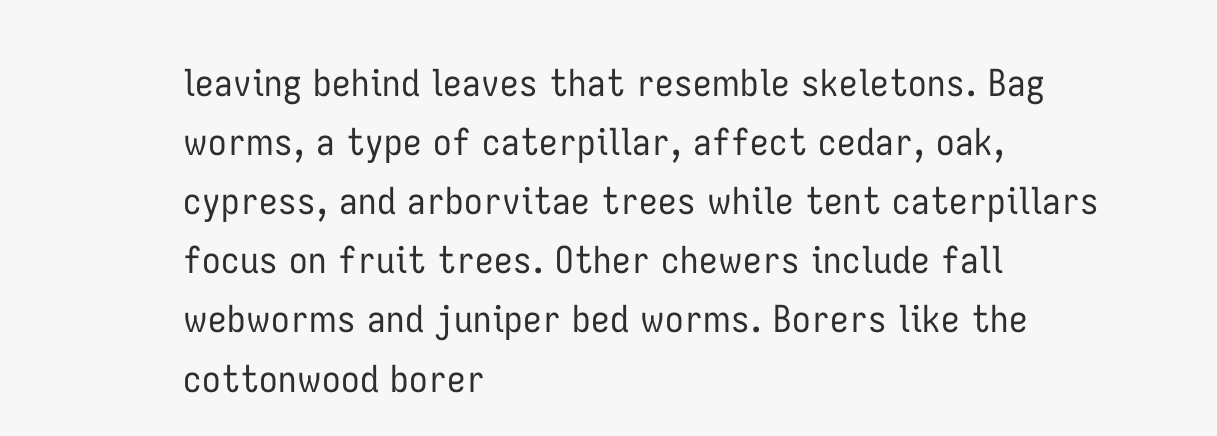leaving behind leaves that resemble skeletons. Bag worms, a type of caterpillar, affect cedar, oak, cypress, and arborvitae trees while tent caterpillars focus on fruit trees. Other chewers include fall webworms and juniper bed worms. Borers like the cottonwood borer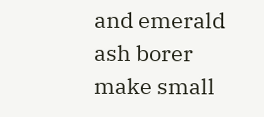and emerald ash borer make small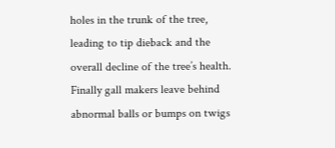holes in the trunk of the tree, leading to tip dieback and the overall decline of the tree’s health. Finally gall makers leave behind abnormal balls or bumps on twigs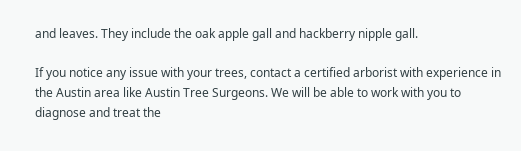and leaves. They include the oak apple gall and hackberry nipple gall.

If you notice any issue with your trees, contact a certified arborist with experience in the Austin area like Austin Tree Surgeons. We will be able to work with you to diagnose and treat the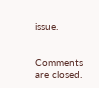issue.


Comments are closed.